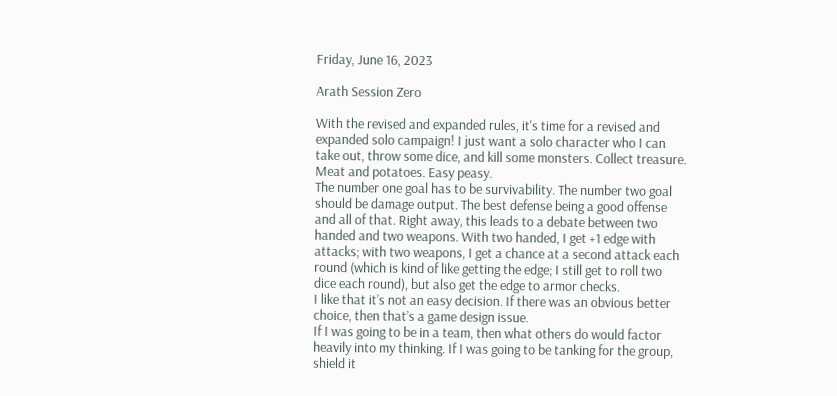Friday, June 16, 2023

Arath Session Zero

With the revised and expanded rules, it's time for a revised and expanded solo campaign! I just want a solo character who I can take out, throw some dice, and kill some monsters. Collect treasure. Meat and potatoes. Easy peasy.
The number one goal has to be survivability. The number two goal should be damage output. The best defense being a good offense and all of that. Right away, this leads to a debate between two handed and two weapons. With two handed, I get +1 edge with attacks; with two weapons, I get a chance at a second attack each round (which is kind of like getting the edge; I still get to roll two dice each round), but also get the edge to armor checks.
I like that it’s not an easy decision. If there was an obvious better choice, then that’s a game design issue.
If I was going to be in a team, then what others do would factor heavily into my thinking. If I was going to be tanking for the group, shield it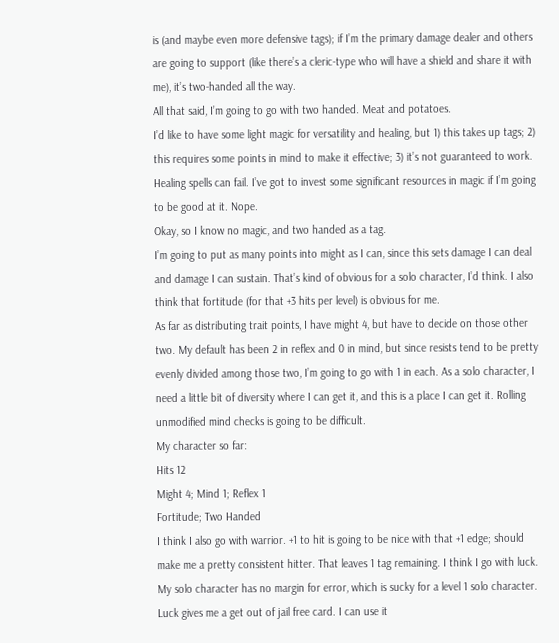is (and maybe even more defensive tags); if I’m the primary damage dealer and others are going to support (like there’s a cleric-type who will have a shield and share it with me), it’s two-handed all the way.
All that said, I’m going to go with two handed. Meat and potatoes.
I’d like to have some light magic for versatility and healing, but 1) this takes up tags; 2) this requires some points in mind to make it effective; 3) it’s not guaranteed to work. Healing spells can fail. I’ve got to invest some significant resources in magic if I’m going to be good at it. Nope.
Okay, so I know no magic, and two handed as a tag.
I’m going to put as many points into might as I can, since this sets damage I can deal and damage I can sustain. That’s kind of obvious for a solo character, I’d think. I also think that fortitude (for that +3 hits per level) is obvious for me.
As far as distributing trait points, I have might 4, but have to decide on those other two. My default has been 2 in reflex and 0 in mind, but since resists tend to be pretty evenly divided among those two, I’m going to go with 1 in each. As a solo character, I need a little bit of diversity where I can get it, and this is a place I can get it. Rolling unmodified mind checks is going to be difficult.
My character so far:
Hits 12
Might 4; Mind 1; Reflex 1
Fortitude; Two Handed
I think I also go with warrior. +1 to hit is going to be nice with that +1 edge; should make me a pretty consistent hitter. That leaves 1 tag remaining. I think I go with luck. My solo character has no margin for error, which is sucky for a level 1 solo character. Luck gives me a get out of jail free card. I can use it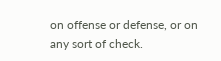on offense or defense, or on any sort of check.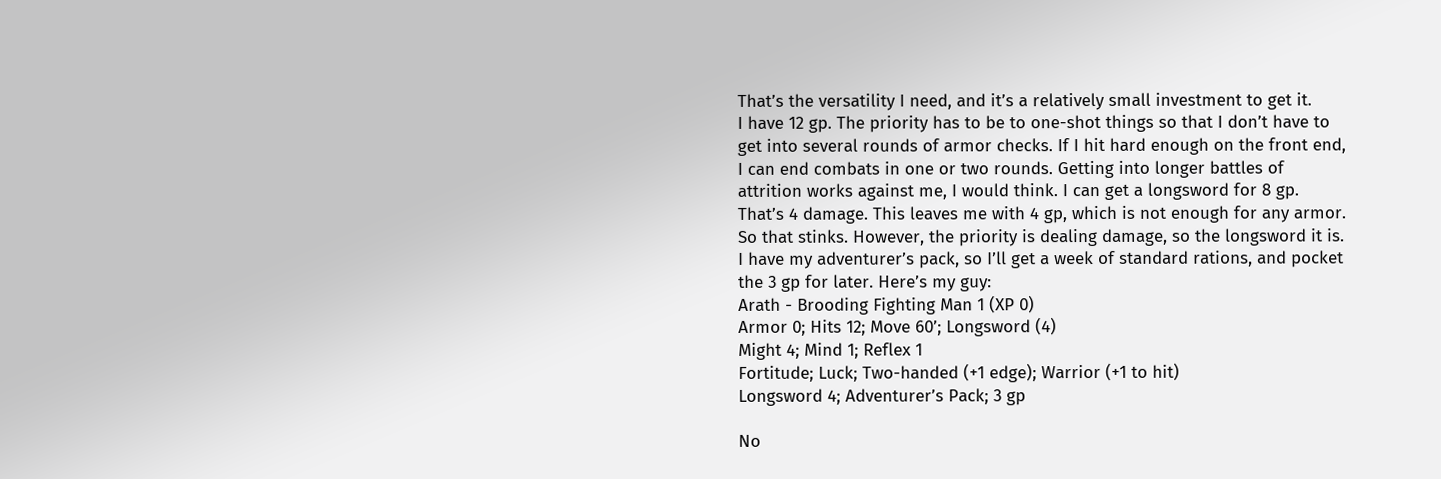That’s the versatility I need, and it’s a relatively small investment to get it.
I have 12 gp. The priority has to be to one-shot things so that I don’t have to get into several rounds of armor checks. If I hit hard enough on the front end, I can end combats in one or two rounds. Getting into longer battles of attrition works against me, I would think. I can get a longsword for 8 gp. That’s 4 damage. This leaves me with 4 gp, which is not enough for any armor. So that stinks. However, the priority is dealing damage, so the longsword it is. I have my adventurer’s pack, so I’ll get a week of standard rations, and pocket the 3 gp for later. Here’s my guy:
Arath - Brooding Fighting Man 1 (XP 0)
Armor 0; Hits 12; Move 60’; Longsword (4)
Might 4; Mind 1; Reflex 1
Fortitude; Luck; Two-handed (+1 edge); Warrior (+1 to hit)
Longsword 4; Adventurer’s Pack; 3 gp

No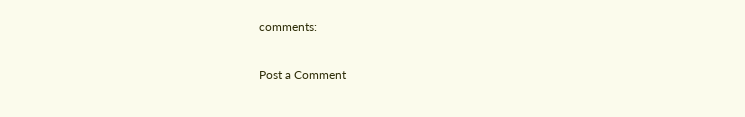comments:

Post a Comment